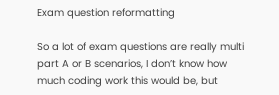Exam question reformatting

So a lot of exam questions are really multi part A or B scenarios, I don’t know how much coding work this would be, but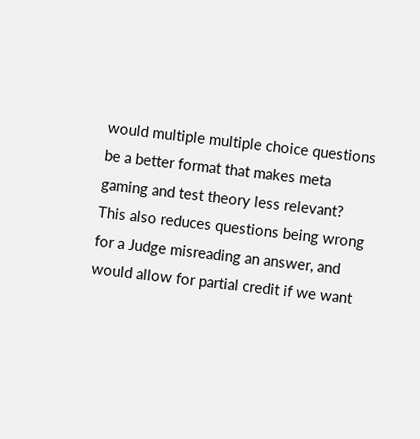would multiple multiple choice questions be a better format that makes meta gaming and test theory less relevant? This also reduces questions being wrong for a Judge misreading an answer, and would allow for partial credit if we want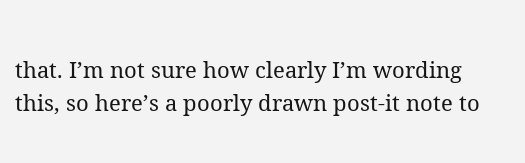that. I’m not sure how clearly I’m wording this, so here’s a poorly drawn post-it note to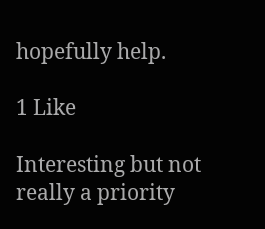hopefully help.

1 Like

Interesting but not really a priority